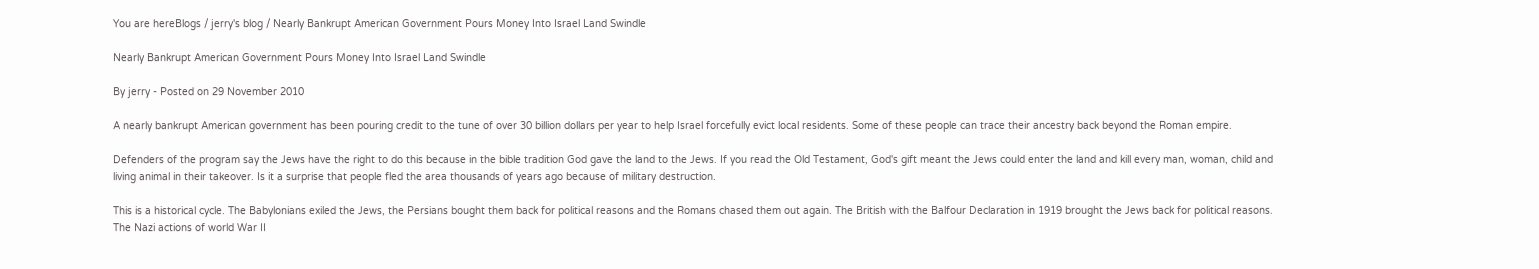You are hereBlogs / jerry's blog / Nearly Bankrupt American Government Pours Money Into Israel Land Swindle

Nearly Bankrupt American Government Pours Money Into Israel Land Swindle

By jerry - Posted on 29 November 2010

A nearly bankrupt American government has been pouring credit to the tune of over 30 billion dollars per year to help Israel forcefully evict local residents. Some of these people can trace their ancestry back beyond the Roman empire.

Defenders of the program say the Jews have the right to do this because in the bible tradition God gave the land to the Jews. If you read the Old Testament, God's gift meant the Jews could enter the land and kill every man, woman, child and living animal in their takeover. Is it a surprise that people fled the area thousands of years ago because of military destruction.

This is a historical cycle. The Babylonians exiled the Jews, the Persians bought them back for political reasons and the Romans chased them out again. The British with the Balfour Declaration in 1919 brought the Jews back for political reasons. The Nazi actions of world War II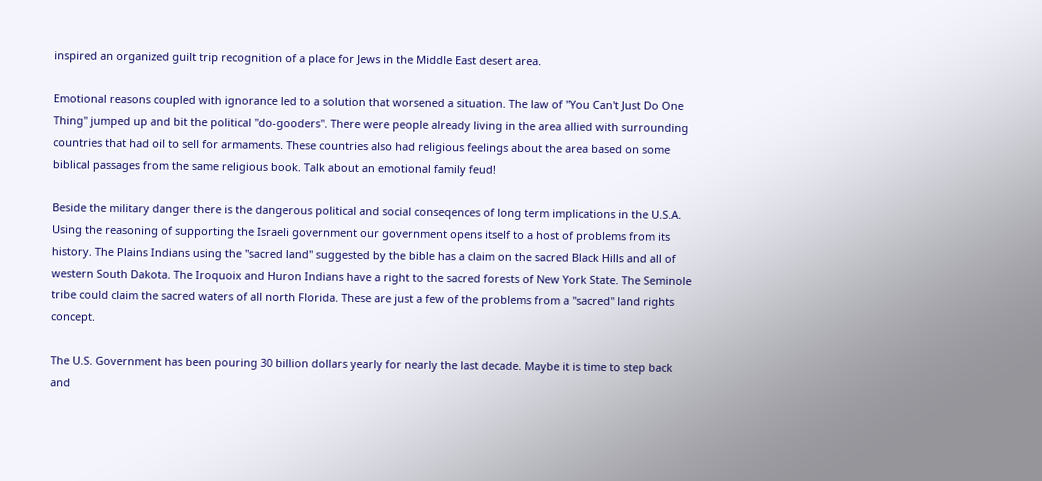inspired an organized guilt trip recognition of a place for Jews in the Middle East desert area.

Emotional reasons coupled with ignorance led to a solution that worsened a situation. The law of "You Can't Just Do One Thing" jumped up and bit the political "do-gooders". There were people already living in the area allied with surrounding countries that had oil to sell for armaments. These countries also had religious feelings about the area based on some biblical passages from the same religious book. Talk about an emotional family feud!

Beside the military danger there is the dangerous political and social conseqences of long term implications in the U.S.A. Using the reasoning of supporting the Israeli government our government opens itself to a host of problems from its history. The Plains Indians using the "sacred land" suggested by the bible has a claim on the sacred Black Hills and all of western South Dakota. The Iroquoix and Huron Indians have a right to the sacred forests of New York State. The Seminole tribe could claim the sacred waters of all north Florida. These are just a few of the problems from a "sacred" land rights concept.

The U.S. Government has been pouring 30 billion dollars yearly for nearly the last decade. Maybe it is time to step back and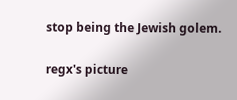stop being the Jewish golem.

regx's picture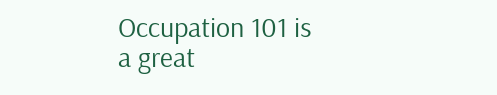Occupation 101 is a great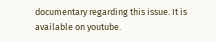documentary regarding this issue. It is available on youtube.